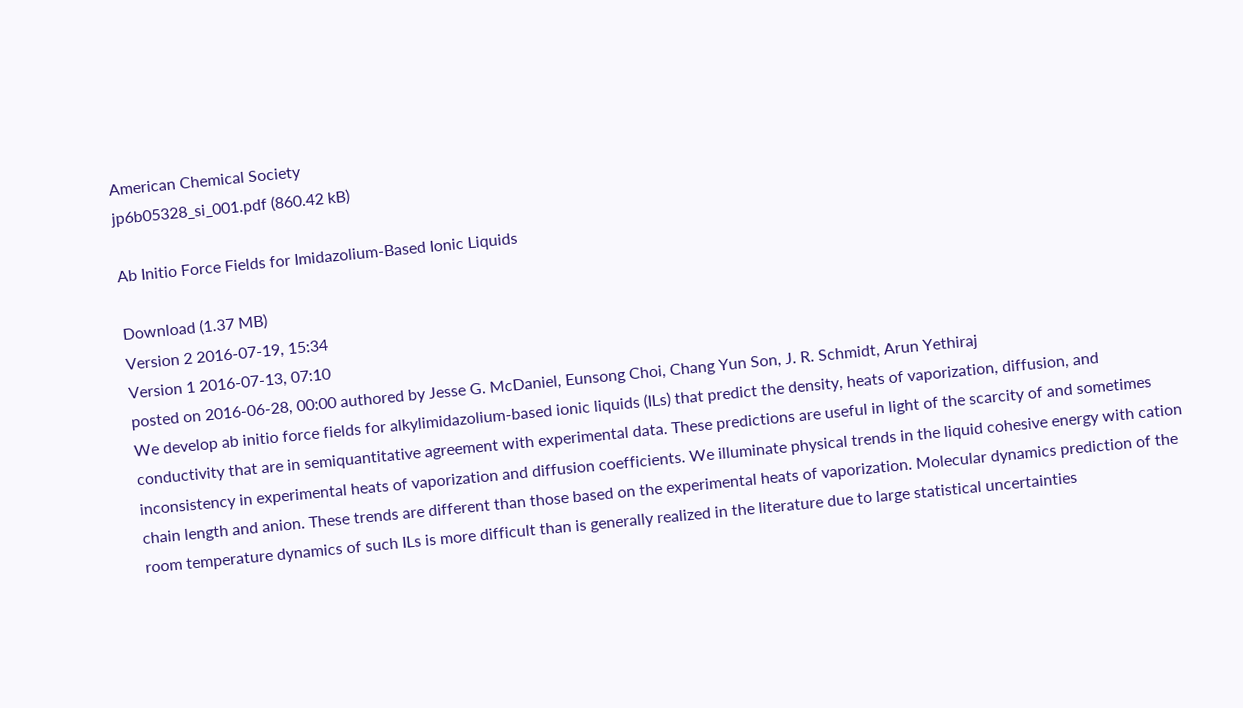American Chemical Society
jp6b05328_si_001.pdf (860.42 kB)

Ab Initio Force Fields for Imidazolium-Based Ionic Liquids

Download (1.37 MB)
Version 2 2016-07-19, 15:34
Version 1 2016-07-13, 07:10
posted on 2016-06-28, 00:00 authored by Jesse G. McDaniel, Eunsong Choi, Chang Yun Son, J. R. Schmidt, Arun Yethiraj
We develop ab initio force fields for alkylimidazolium-based ionic liquids (ILs) that predict the density, heats of vaporization, diffusion, and conductivity that are in semiquantitative agreement with experimental data. These predictions are useful in light of the scarcity of and sometimes inconsistency in experimental heats of vaporization and diffusion coefficients. We illuminate physical trends in the liquid cohesive energy with cation chain length and anion. These trends are different than those based on the experimental heats of vaporization. Molecular dynamics prediction of the room temperature dynamics of such ILs is more difficult than is generally realized in the literature due to large statistical uncertainties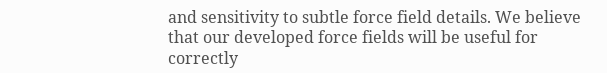and sensitivity to subtle force field details. We believe that our developed force fields will be useful for correctly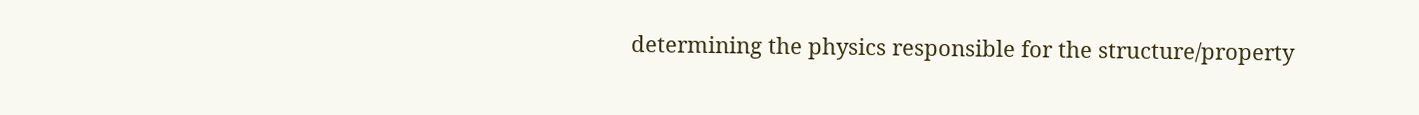determining the physics responsible for the structure/property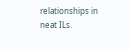relationships in neat ILs.